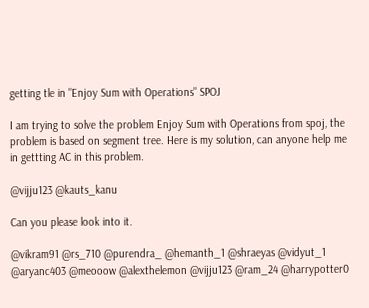getting tle in "Enjoy Sum with Operations" SPOJ

I am trying to solve the problem Enjoy Sum with Operations from spoj, the problem is based on segment tree. Here is my solution, can anyone help me in gettting AC in this problem.

@vijju123 @kauts_kanu

Can you please look into it.

@vikram91 @rs_710 @purendra_ @hemanth_1 @shraeyas @vidyut_1 @aryanc403 @meooow @alexthelemon @vijju123 @ram_24 @harrypotter0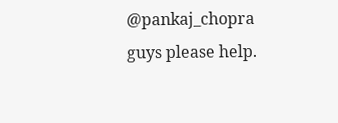@pankaj_chopra
guys please help.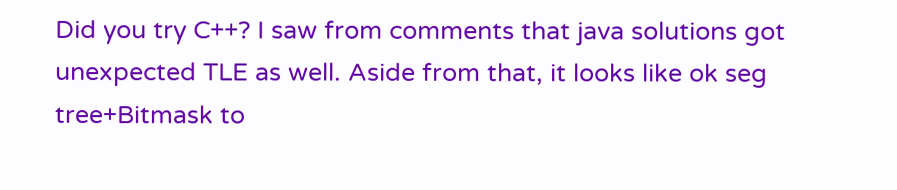Did you try C++? I saw from comments that java solutions got unexpected TLE as well. Aside from that, it looks like ok seg tree+Bitmask to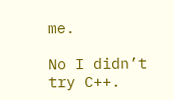me.

No I didn’t try C++.